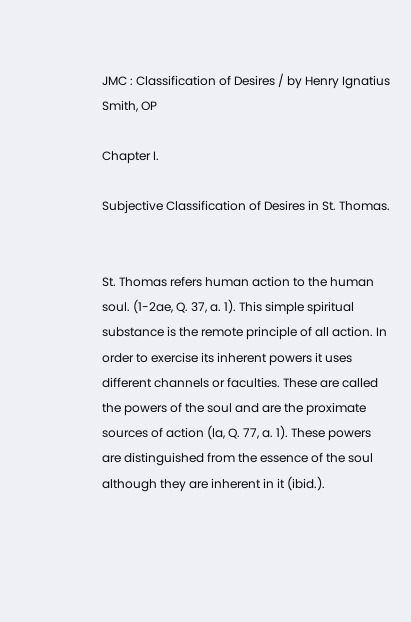JMC : Classification of Desires / by Henry Ignatius Smith, OP

Chapter I.

Subjective Classification of Desires in St. Thomas.


St. Thomas refers human action to the human soul. (1-2ae, Q. 37, a. 1). This simple spiritual substance is the remote principle of all action. In order to exercise its inherent powers it uses different channels or faculties. These are called the powers of the soul and are the proximate sources of action (la, Q. 77, a. 1). These powers are distinguished from the essence of the soul although they are inherent in it (ibid.).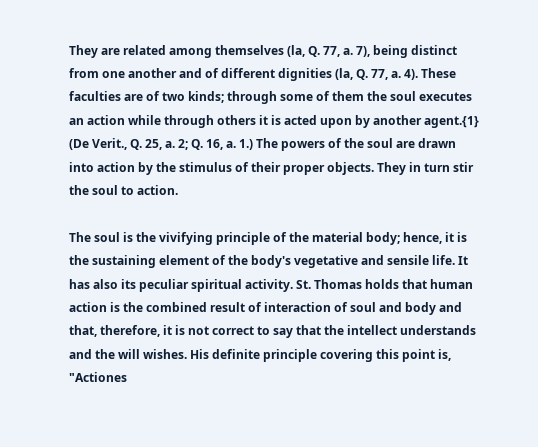They are related among themselves (la, Q. 77, a. 7), being distinct from one another and of different dignities (la, Q. 77, a. 4). These faculties are of two kinds; through some of them the soul executes an action while through others it is acted upon by another agent.{1} (De Verit., Q. 25, a. 2; Q. 16, a. 1.) The powers of the soul are drawn into action by the stimulus of their proper objects. They in turn stir the soul to action.

The soul is the vivifying principle of the material body; hence, it is the sustaining element of the body's vegetative and sensile life. It has also its peculiar spiritual activity. St. Thomas holds that human action is the combined result of interaction of soul and body and that, therefore, it is not correct to say that the intellect understands and the will wishes. His definite principle covering this point is, "Actiones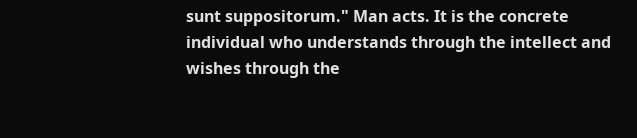sunt suppositorum." Man acts. It is the concrete individual who understands through the intellect and wishes through the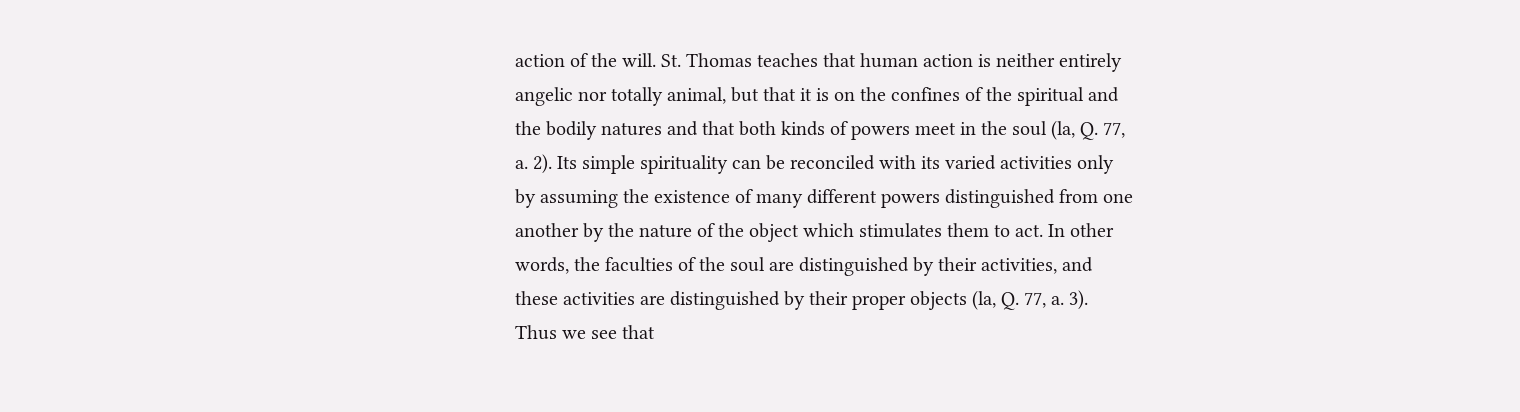action of the will. St. Thomas teaches that human action is neither entirely angelic nor totally animal, but that it is on the confines of the spiritual and the bodily natures and that both kinds of powers meet in the soul (la, Q. 77, a. 2). Its simple spirituality can be reconciled with its varied activities only by assuming the existence of many different powers distinguished from one another by the nature of the object which stimulates them to act. In other words, the faculties of the soul are distinguished by their activities, and these activities are distinguished by their proper objects (la, Q. 77, a. 3). Thus we see that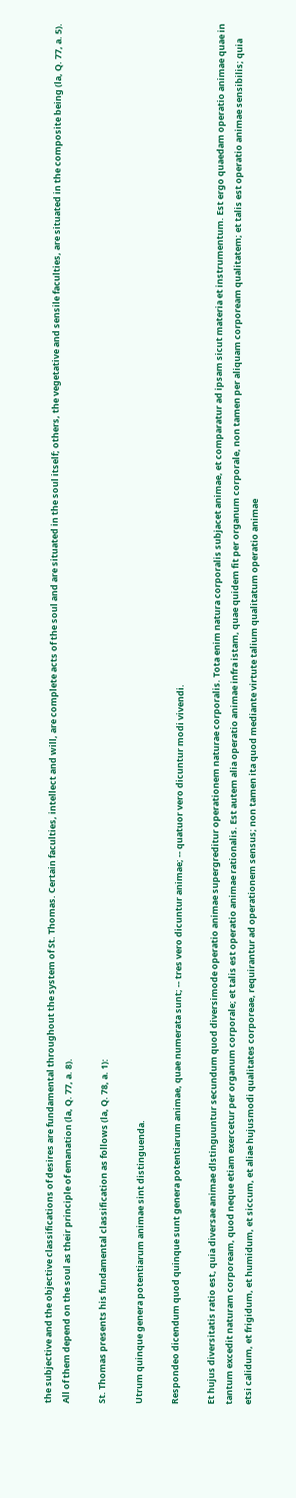the subjective and the objective classifications of desires are fundamental throughout the system of St. Thomas. Certain faculties, intellect and will, are complete acts of the soul and are situated in the soul itself; others, the vegetative and sensile faculties, are situated in the composite being (la, Q. 77, a. 5). All of them depend on the soul as their principle of emanation (la, Q. 77, a. 8).

St. Thomas presents his fundamental classification as follows (la, Q. 78, a. 1):

Utrum quinque genera potentiarum animae sint distinguenda.

Respondeo dicendum quod quinque sunt genera potentiarum animae, quae numerata sunt; -- tres vero dicuntur animae; -- quatuor vero dicuntur modi vivendi.

Et hujus diversitatis ratio est, quia diversae animae dlstinguuntur secundum quod diversimode operatio animae supergreditur operationem naturae corporalis. Tota enim natura corporalis subjacet animae, et comparatur ad ipsam sicut materia et instrumentum. Est ergo quaedam operatio animae quae in tantum excedit naturam corpoream, quod neque etiam exercetur per organum corporale; et talis est operatio animae rationalis. Est autem alia operatio animae infra istam, quae quidem fit per organum corporale, non tamen per aliquam corpoream qualitatem; et talis est operatio animae sensibilis; quia etsi calidum, et frigidum, et humidum, et siccum, et aliae hujusmodi qualitates corporeae, requirantur ad operationem sensus; non tamen ita quod mediante virtute talium qualitatum operatio animae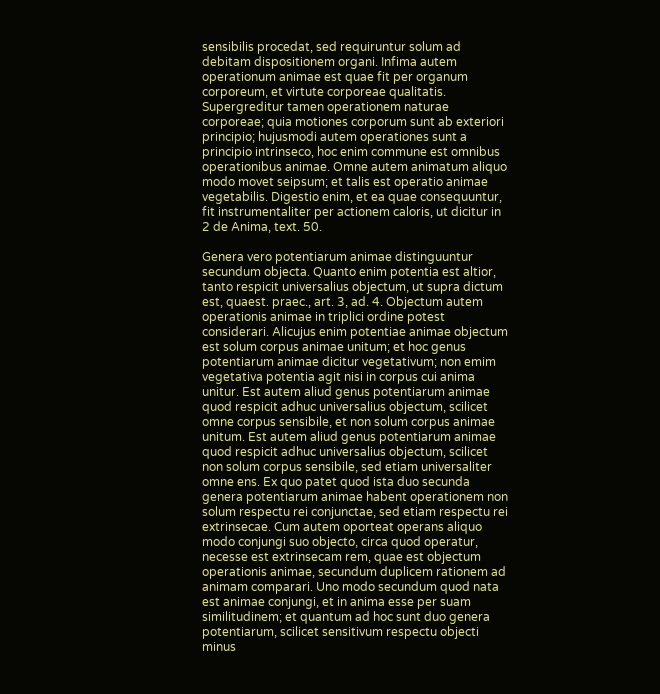sensibilis procedat, sed requiruntur solum ad debitam dispositionem organi. Infima autem operationum animae est quae fit per organum corporeum, et virtute corporeae qualitatis. Supergreditur tamen operationem naturae corporeae; quia motiones corporum sunt ab exteriori principio; hujusmodi autem operationes sunt a principio intrinseco, hoc enim commune est omnibus operationibus animae. Omne autem animatum aliquo modo movet seipsum; et talis est operatio animae vegetabilis. Digestio enim, et ea quae consequuntur, fit instrumentaliter per actionem caloris, ut dicitur in 2 de Anima, text. 50.

Genera vero potentiarum animae distinguuntur secundum objecta. Quanto enim potentia est altior, tanto respicit universalius objectum, ut supra dictum est, quaest. praec., art. 3, ad. 4. Objectum autem operationis animae in triplici ordine potest considerari. Alicujus enim potentiae animae objectum est solum corpus animae unitum; et hoc genus potentiarum animae dicitur vegetativum; non emim vegetativa potentia agit nisi in corpus cui anima unitur. Est autem aliud genus potentiarum animae quod respicit adhuc universalius objectum, scilicet omne corpus sensibile, et non solum corpus animae unitum. Est autem aliud genus potentiarum animae quod respicit adhuc universalius objectum, scilicet non solum corpus sensibile, sed etiam universaliter omne ens. Ex quo patet quod ista duo secunda genera potentiarum animae habent operationem non solum respectu rei conjunctae, sed etiam respectu rei extrinsecae. Cum autem oporteat operans aliquo modo conjungi suo objecto, circa quod operatur, necesse est extrinsecam rem, quae est objectum operationis animae, secundum duplicem rationem ad animam comparari. Uno modo secundum quod nata est animae conjungi, et in anima esse per suam similitudinem; et quantum ad hoc sunt duo genera potentiarum, scilicet sensitivum respectu objecti minus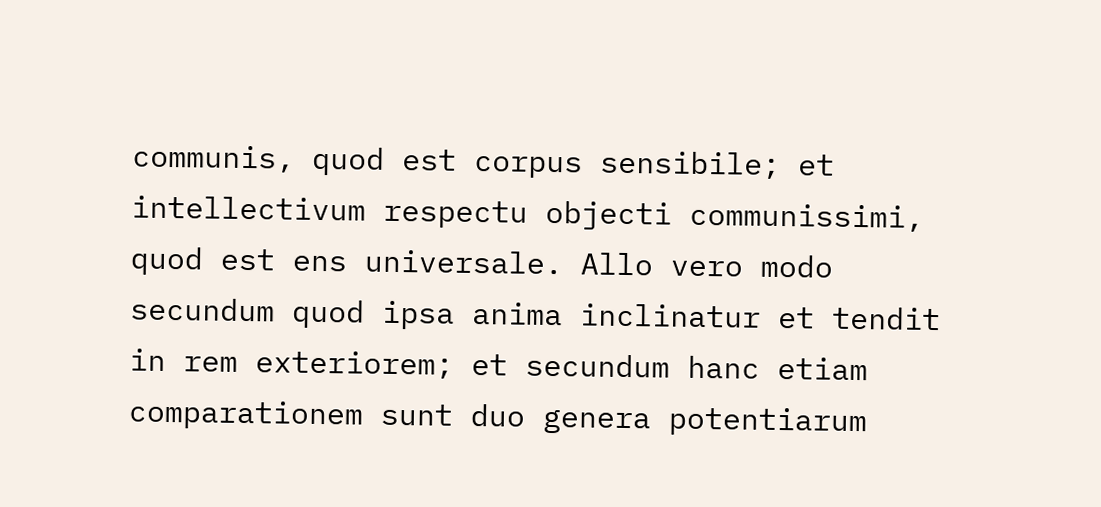communis, quod est corpus sensibile; et intellectivum respectu objecti communissimi, quod est ens universale. Allo vero modo secundum quod ipsa anima inclinatur et tendit in rem exteriorem; et secundum hanc etiam comparationem sunt duo genera potentiarum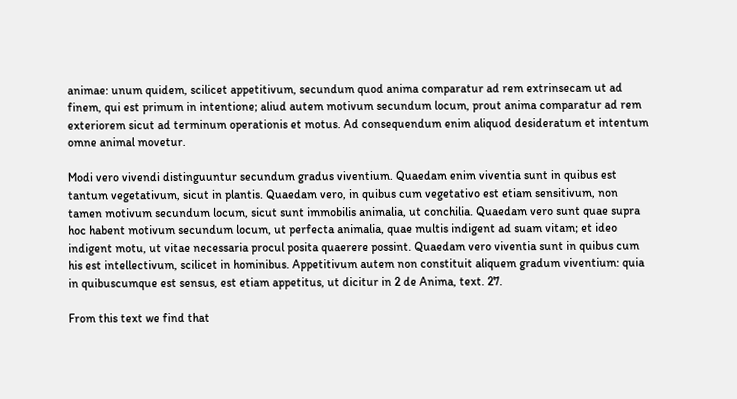animae: unum quidem, scilicet appetitivum, secundum quod anima comparatur ad rem extrinsecam ut ad finem, qui est primum in intentione; aliud autem motivum secundum locum, prout anima comparatur ad rem exteriorem sicut ad terminum operationis et motus. Ad consequendum enim aliquod desideratum et intentum omne animal movetur.

Modi vero vivendi distinguuntur secundum gradus viventium. Quaedam enim viventia sunt in quibus est tantum vegetativum, sicut in plantis. Quaedam vero, in quibus cum vegetativo est etiam sensitivum, non tamen motivum secundum locum, sicut sunt immobilis animalia, ut conchilia. Quaedam vero sunt quae supra hoc habent motivum secundum locum, ut perfecta animalia, quae multis indigent ad suam vitam; et ideo indigent motu, ut vitae necessaria procul posita quaerere possint. Quaedam vero viventia sunt in quibus cum his est intellectivum, scilicet in hominibus. Appetitivum autem non constituit aliquem gradum viventium: quia in quibuscumque est sensus, est etiam appetitus, ut dicitur in 2 de Anima, text. 27.

From this text we find that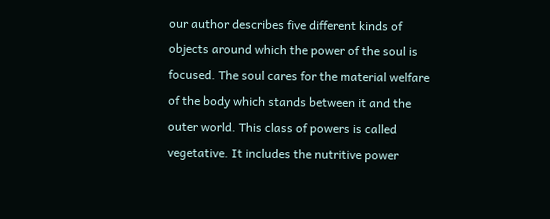our author describes five different kinds of objects around which the power of the soul is focused. The soul cares for the material welfare of the body which stands between it and the outer world. This class of powers is called vegetative. It includes the nutritive power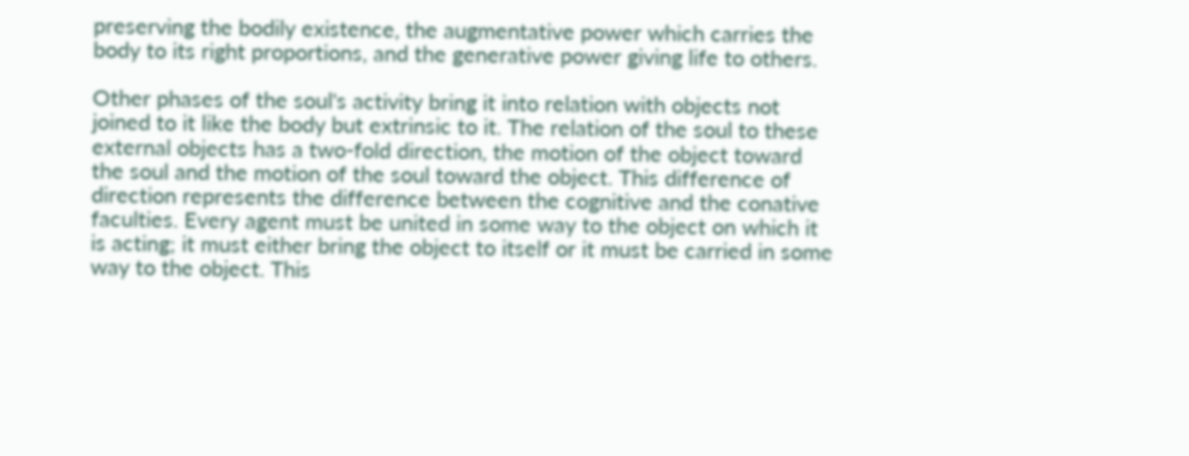preserving the bodily existence, the augmentative power which carries the body to its right proportions, and the generative power giving life to others.

Other phases of the soul's activity bring it into relation with objects not joined to it like the body but extrinsic to it. The relation of the soul to these external objects has a two-fold direction, the motion of the object toward the soul and the motion of the soul toward the object. This difference of direction represents the difference between the cognitive and the conative faculties. Every agent must be united in some way to the object on which it is acting; it must either bring the object to itself or it must be carried in some way to the object. This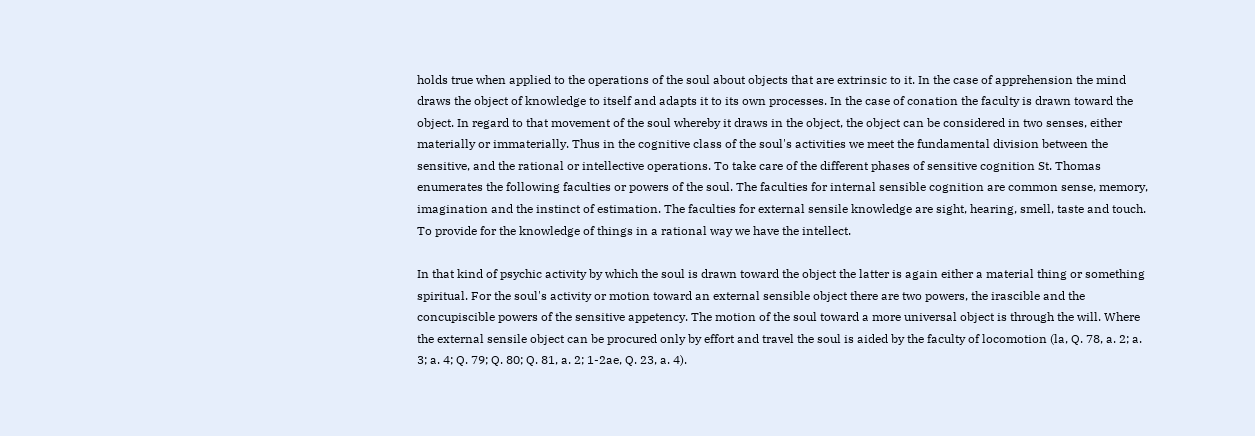holds true when applied to the operations of the soul about objects that are extrinsic to it. In the case of apprehension the mind draws the object of knowledge to itself and adapts it to its own processes. In the case of conation the faculty is drawn toward the object. In regard to that movement of the soul whereby it draws in the object, the object can be considered in two senses, either materially or immaterially. Thus in the cognitive class of the soul's activities we meet the fundamental division between the sensitive, and the rational or intellective operations. To take care of the different phases of sensitive cognition St. Thomas enumerates the following faculties or powers of the soul. The faculties for internal sensible cognition are common sense, memory, imagination and the instinct of estimation. The faculties for external sensile knowledge are sight, hearing, smell, taste and touch. To provide for the knowledge of things in a rational way we have the intellect.

In that kind of psychic activity by which the soul is drawn toward the object the latter is again either a material thing or something spiritual. For the soul's activity or motion toward an external sensible object there are two powers, the irascible and the concupiscible powers of the sensitive appetency. The motion of the soul toward a more universal object is through the will. Where the external sensile object can be procured only by effort and travel the soul is aided by the faculty of locomotion (la, Q. 78, a. 2; a. 3; a. 4; Q. 79; Q. 80; Q. 81, a. 2; 1-2ae, Q. 23, a. 4).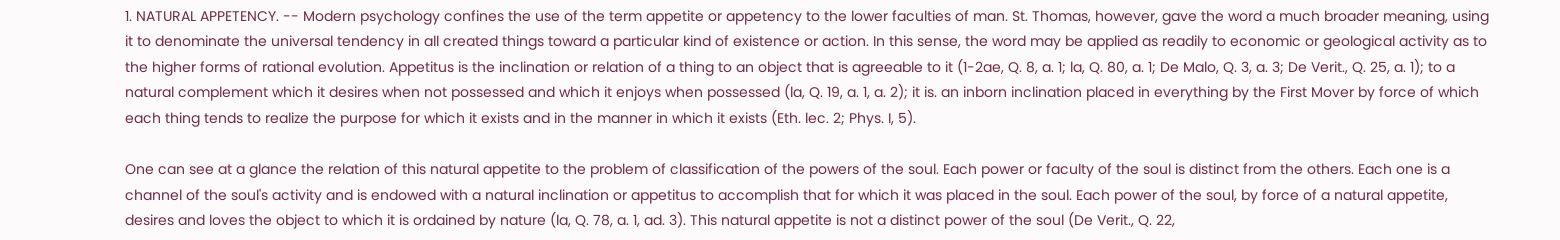1. NATURAL APPETENCY. -- Modern psychology confines the use of the term appetite or appetency to the lower faculties of man. St. Thomas, however, gave the word a much broader meaning, using it to denominate the universal tendency in all created things toward a particular kind of existence or action. In this sense, the word may be applied as readily to economic or geological activity as to the higher forms of rational evolution. Appetitus is the inclination or relation of a thing to an object that is agreeable to it (1-2ae, Q. 8, a. 1; la, Q. 80, a. 1; De Malo, Q. 3, a. 3; De Verit., Q. 25, a. 1); to a natural complement which it desires when not possessed and which it enjoys when possessed (la, Q. 19, a. 1, a. 2); it is. an inborn inclination placed in everything by the First Mover by force of which each thing tends to realize the purpose for which it exists and in the manner in which it exists (Eth. lec. 2; Phys. I, 5).

One can see at a glance the relation of this natural appetite to the problem of classification of the powers of the soul. Each power or faculty of the soul is distinct from the others. Each one is a channel of the soul's activity and is endowed with a natural inclination or appetitus to accomplish that for which it was placed in the soul. Each power of the soul, by force of a natural appetite, desires and loves the object to which it is ordained by nature (la, Q. 78, a. 1, ad. 3). This natural appetite is not a distinct power of the soul (De Verit., Q. 22,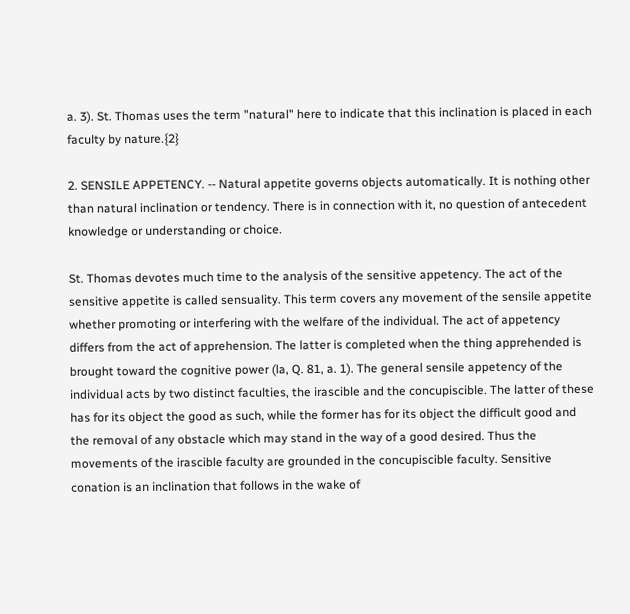a. 3). St. Thomas uses the term "natural" here to indicate that this inclination is placed in each faculty by nature.{2}

2. SENSILE APPETENCY. -- Natural appetite governs objects automatically. It is nothing other than natural inclination or tendency. There is in connection with it, no question of antecedent knowledge or understanding or choice.

St. Thomas devotes much time to the analysis of the sensitive appetency. The act of the sensitive appetite is called sensuality. This term covers any movement of the sensile appetite whether promoting or interfering with the welfare of the individual. The act of appetency differs from the act of apprehension. The latter is completed when the thing apprehended is brought toward the cognitive power (la, Q. 81, a. 1). The general sensile appetency of the individual acts by two distinct faculties, the irascible and the concupiscible. The latter of these has for its object the good as such, while the former has for its object the difficult good and the removal of any obstacle which may stand in the way of a good desired. Thus the movements of the irascible faculty are grounded in the concupiscible faculty. Sensitive conation is an inclination that follows in the wake of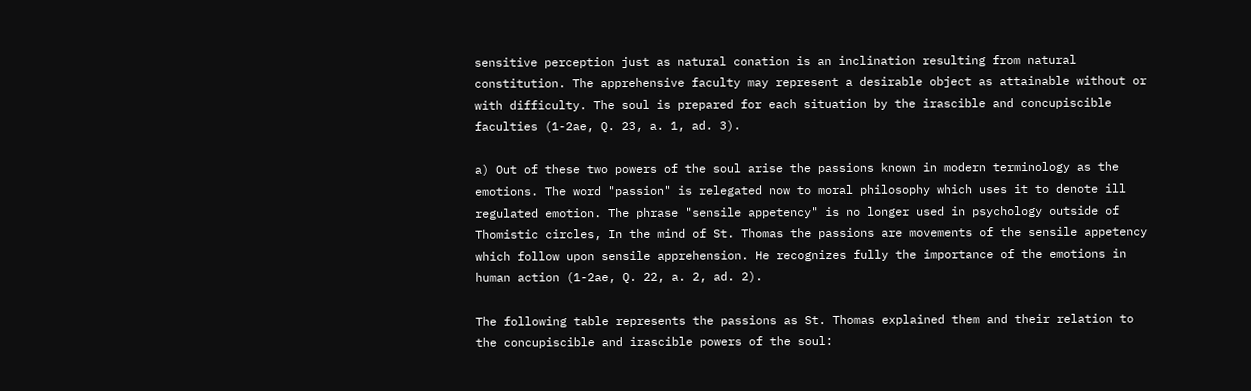sensitive perception just as natural conation is an inclination resulting from natural constitution. The apprehensive faculty may represent a desirable object as attainable without or with difficulty. The soul is prepared for each situation by the irascible and concupiscible faculties (1-2ae, Q. 23, a. 1, ad. 3).

a) Out of these two powers of the soul arise the passions known in modern terminology as the emotions. The word "passion" is relegated now to moral philosophy which uses it to denote ill regulated emotion. The phrase "sensile appetency" is no longer used in psychology outside of Thomistic circles, In the mind of St. Thomas the passions are movements of the sensile appetency which follow upon sensile apprehension. He recognizes fully the importance of the emotions in human action (1-2ae, Q. 22, a. 2, ad. 2).

The following table represents the passions as St. Thomas explained them and their relation to the concupiscible and irascible powers of the soul: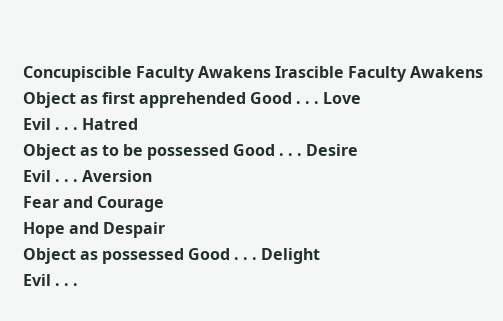Concupiscible Faculty Awakens Irascible Faculty Awakens
Object as first apprehended Good . . . Love
Evil . . . Hatred
Object as to be possessed Good . . . Desire
Evil . . . Aversion
Fear and Courage
Hope and Despair
Object as possessed Good . . . Delight
Evil . . .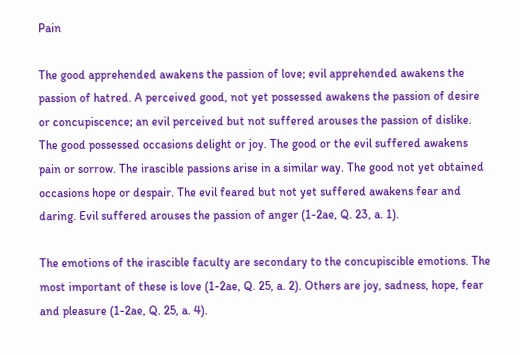Pain

The good apprehended awakens the passion of love; evil apprehended awakens the passion of hatred. A perceived good, not yet possessed awakens the passion of desire or concupiscence; an evil perceived but not suffered arouses the passion of dislike. The good possessed occasions delight or joy. The good or the evil suffered awakens pain or sorrow. The irascible passions arise in a similar way. The good not yet obtained occasions hope or despair. The evil feared but not yet suffered awakens fear and daring. Evil suffered arouses the passion of anger (1-2ae, Q. 23, a. 1).

The emotions of the irascible faculty are secondary to the concupiscible emotions. The most important of these is love (1-2ae, Q. 25, a. 2). Others are joy, sadness, hope, fear and pleasure (1-2ae, Q. 25, a. 4).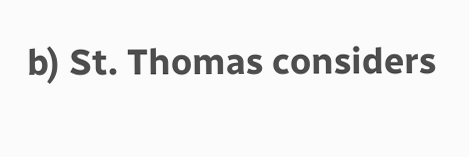b) St. Thomas considers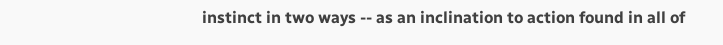instinct in two ways -- as an inclination to action found in all of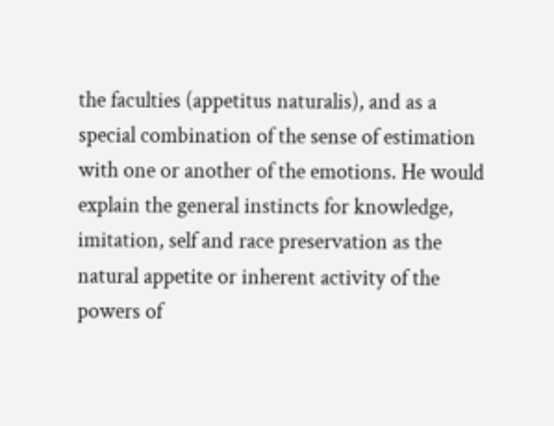the faculties (appetitus naturalis), and as a special combination of the sense of estimation with one or another of the emotions. He would explain the general instincts for knowledge, imitation, self and race preservation as the natural appetite or inherent activity of the powers of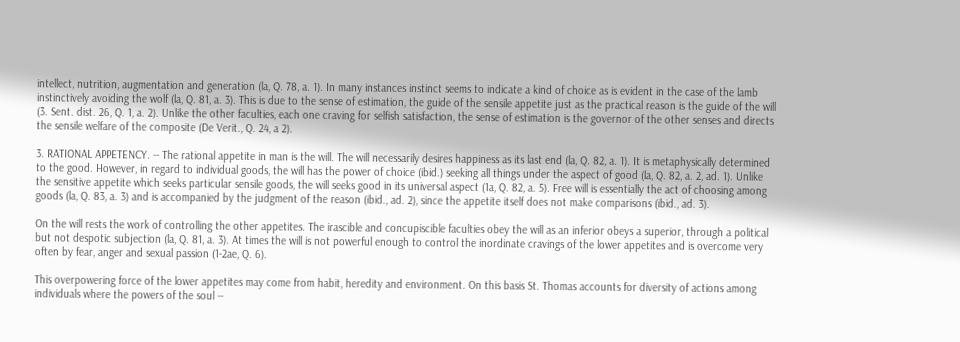intellect, nutrition, augmentation and generation (la, Q. 78, a. 1). In many instances instinct seems to indicate a kind of choice as is evident in the case of the lamb instinctively avoiding the wolf (la, Q. 81, a. 3). This is due to the sense of estimation, the guide of the sensile appetite just as the practical reason is the guide of the will (3. Sent. dist. 26, Q. 1, a. 2). Unlike the other faculties, each one craving for selfish satisfaction, the sense of estimation is the governor of the other senses and directs the sensile welfare of the composite (De Verit., Q. 24, a 2).

3. RATIONAL APPETENCY. -- The rational appetite in man is the will. The will necessarily desires happiness as its last end (la, Q. 82, a. 1). It is metaphysically determined to the good. However, in regard to individual goods, the will has the power of choice (ibid.) seeking all things under the aspect of good (la, Q. 82, a. 2, ad. 1). Unlike the sensitive appetite which seeks particular sensile goods, the will seeks good in its universal aspect (1a, Q. 82, a. 5). Free will is essentially the act of choosing among goods (la, Q. 83, a. 3) and is accompanied by the judgment of the reason (ibid., ad. 2), since the appetite itself does not make comparisons (ibid., ad. 3).

On the will rests the work of controlling the other appetites. The irascible and concupiscible faculties obey the will as an inferior obeys a superior, through a political but not despotic subjection (la, Q. 81, a. 3). At times the will is not powerful enough to control the inordinate cravings of the lower appetites and is overcome very often by fear, anger and sexual passion (1-2ae, Q. 6).

This overpowering force of the lower appetites may come from habit, heredity and environment. On this basis St. Thomas accounts for diversity of actions among individuals where the powers of the soul --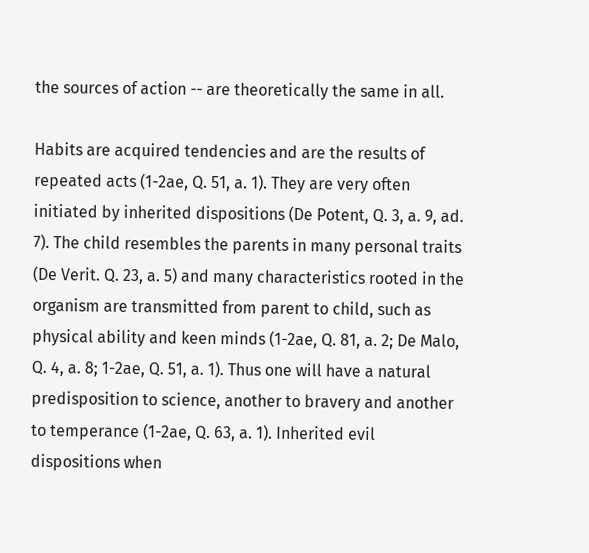the sources of action -- are theoretically the same in all.

Habits are acquired tendencies and are the results of repeated acts (1-2ae, Q. 51, a. 1). They are very often initiated by inherited dispositions (De Potent, Q. 3, a. 9, ad. 7). The child resembles the parents in many personal traits (De Verit. Q. 23, a. 5) and many characteristics rooted in the organism are transmitted from parent to child, such as physical ability and keen minds (1-2ae, Q. 81, a. 2; De Malo, Q. 4, a. 8; 1-2ae, Q. 51, a. 1). Thus one will have a natural predisposition to science, another to bravery and another to temperance (1-2ae, Q. 63, a. 1). Inherited evil dispositions when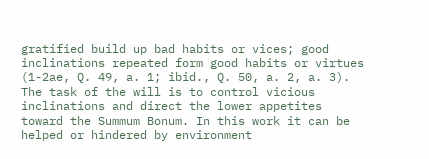gratified build up bad habits or vices; good inclinations repeated form good habits or virtues (1-2ae, Q. 49, a. 1; ibid., Q. 50, a. 2, a. 3). The task of the will is to control vicious inclinations and direct the lower appetites toward the Summum Bonum. In this work it can be helped or hindered by environment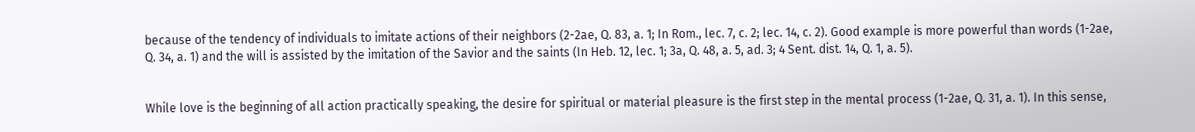because of the tendency of individuals to imitate actions of their neighbors (2-2ae, Q. 83, a. 1; In Rom., lec. 7, c. 2; lec. 14, c. 2). Good example is more powerful than words (1-2ae, Q. 34, a. 1) and the will is assisted by the imitation of the Savior and the saints (In Heb. 12, lec. 1; 3a, Q. 48, a. 5, ad. 3; 4 Sent. dist. 14, Q. 1, a. 5).


While love is the beginning of all action practically speaking, the desire for spiritual or material pleasure is the first step in the mental process (1-2ae, Q. 31, a. 1). In this sense,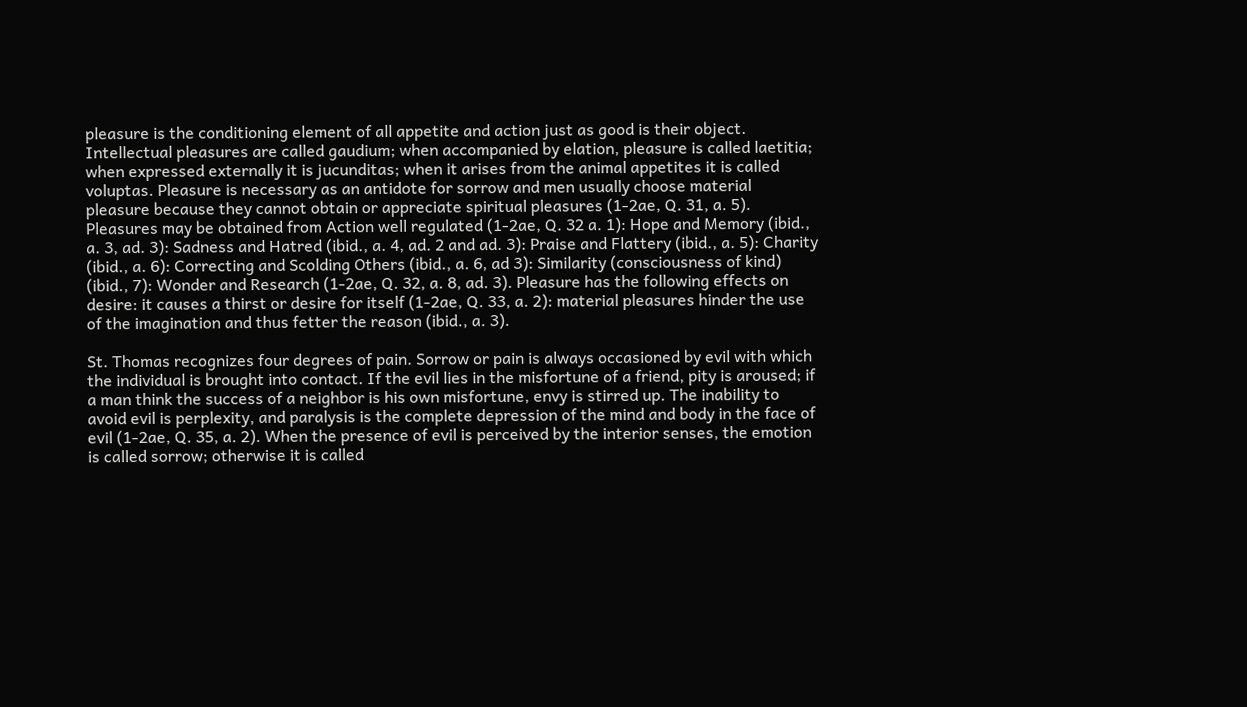pleasure is the conditioning element of all appetite and action just as good is their object. Intellectual pleasures are called gaudium; when accompanied by elation, pleasure is called laetitia; when expressed externally it is jucunditas; when it arises from the animal appetites it is called voluptas. Pleasure is necessary as an antidote for sorrow and men usually choose material pleasure because they cannot obtain or appreciate spiritual pleasures (1-2ae, Q. 31, a. 5). Pleasures may be obtained from Action well regulated (1-2ae, Q. 32 a. 1): Hope and Memory (ibid., a. 3, ad. 3): Sadness and Hatred (ibid., a. 4, ad. 2 and ad. 3): Praise and Flattery (ibid., a. 5): Charity (ibid., a. 6): Correcting and Scolding Others (ibid., a. 6, ad 3): Similarity (consciousness of kind) (ibid., 7): Wonder and Research (1-2ae, Q. 32, a. 8, ad. 3). Pleasure has the following effects on desire: it causes a thirst or desire for itself (1-2ae, Q. 33, a. 2): material pleasures hinder the use of the imagination and thus fetter the reason (ibid., a. 3).

St. Thomas recognizes four degrees of pain. Sorrow or pain is always occasioned by evil with which the individual is brought into contact. If the evil lies in the misfortune of a friend, pity is aroused; if a man think the success of a neighbor is his own misfortune, envy is stirred up. The inability to avoid evil is perplexity, and paralysis is the complete depression of the mind and body in the face of evil (1-2ae, Q. 35, a. 2). When the presence of evil is perceived by the interior senses, the emotion is called sorrow; otherwise it is called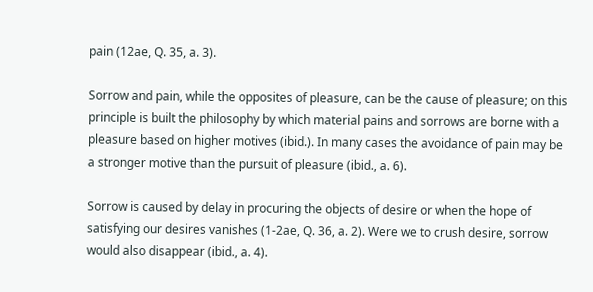pain (12ae, Q. 35, a. 3).

Sorrow and pain, while the opposites of pleasure, can be the cause of pleasure; on this principle is built the philosophy by which material pains and sorrows are borne with a pleasure based on higher motives (ibid.). In many cases the avoidance of pain may be a stronger motive than the pursuit of pleasure (ibid., a. 6).

Sorrow is caused by delay in procuring the objects of desire or when the hope of satisfying our desires vanishes (1-2ae, Q. 36, a. 2). Were we to crush desire, sorrow would also disappear (ibid., a. 4).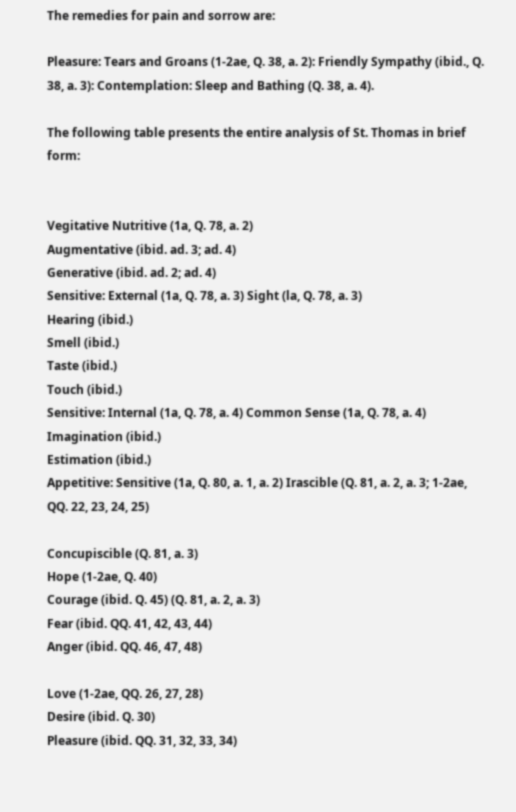The remedies for pain and sorrow are:

Pleasure: Tears and Groans (1-2ae, Q. 38, a. 2): Friendly Sympathy (ibid., Q. 38, a. 3): Contemplation: Sleep and Bathing (Q. 38, a. 4).

The following table presents the entire analysis of St. Thomas in brief form:


Vegitative Nutritive (1a, Q. 78, a. 2)
Augmentative (ibid. ad. 3; ad. 4)
Generative (ibid. ad. 2; ad. 4)
Sensitive: External (1a, Q. 78, a. 3) Sight (la, Q. 78, a. 3)
Hearing (ibid.)
Smell (ibid.)
Taste (ibid.)
Touch (ibid.)
Sensitive: Internal (1a, Q. 78, a. 4) Common Sense (1a, Q. 78, a. 4)
Imagination (ibid.)
Estimation (ibid.)
Appetitive: Sensitive (1a, Q. 80, a. 1, a. 2) Irascible (Q. 81, a. 2, a. 3; 1-2ae, QQ. 22, 23, 24, 25)

Concupiscible (Q. 81, a. 3)
Hope (1-2ae, Q. 40)
Courage (ibid. Q. 45) (Q. 81, a. 2, a. 3)
Fear (ibid. QQ. 41, 42, 43, 44)
Anger (ibid. QQ. 46, 47, 48)

Love (1-2ae, QQ. 26, 27, 28)
Desire (ibid. Q. 30)
Pleasure (ibid. QQ. 31, 32, 33, 34)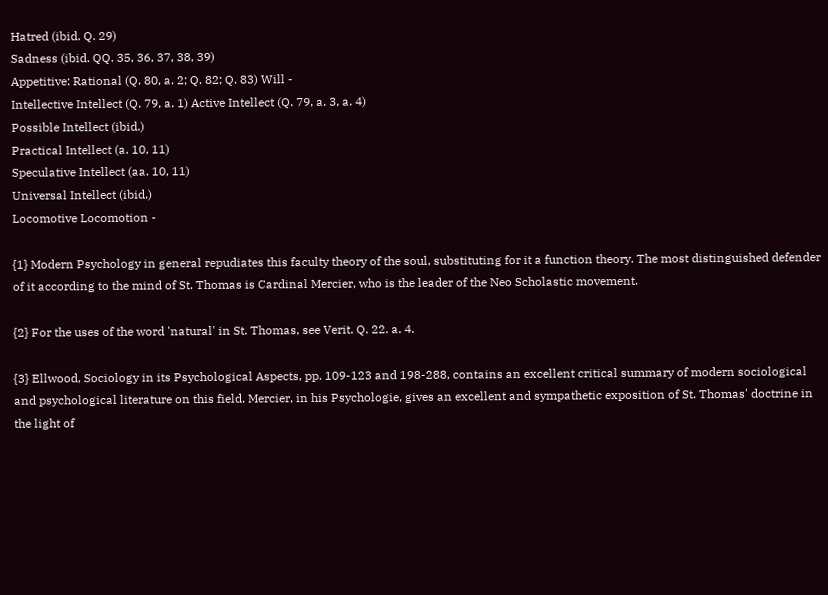Hatred (ibid. Q. 29)
Sadness (ibid. QQ. 35, 36, 37, 38, 39)
Appetitive: Rational (Q. 80, a. 2; Q. 82; Q. 83) Will -
Intellective Intellect (Q. 79, a. 1) Active Intellect (Q. 79, a. 3, a. 4)
Possible Intellect (ibid.)
Practical Intellect (a. 10, 11)
Speculative Intellect (aa. 10, 11)
Universal Intellect (ibid.)
Locomotive Locomotion -

{1} Modern Psychology in general repudiates this faculty theory of the soul, substituting for it a function theory. The most distinguished defender of it according to the mind of St. Thomas is Cardinal Mercier, who is the leader of the Neo Scholastic movement.

{2} For the uses of the word 'natural' in St. Thomas, see Verit. Q. 22. a. 4.

{3} Ellwood, Sociology in its Psychological Aspects, pp. 109-123 and 198-288, contains an excellent critical summary of modern sociological and psychological literature on this field. Mercier, in his Psychologie, gives an excellent and sympathetic exposition of St. Thomas' doctrine in the light of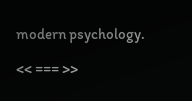modern psychology.

<< === >>